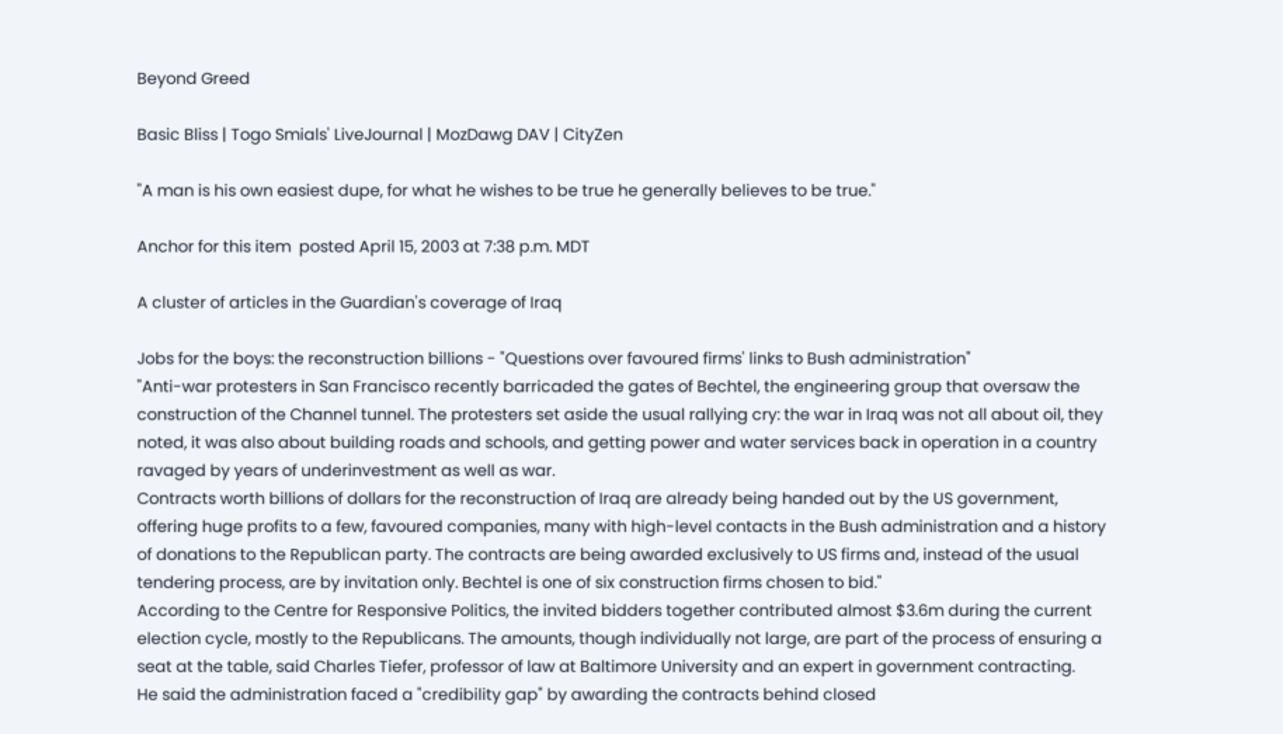Beyond Greed

Basic Bliss | Togo Smials' LiveJournal | MozDawg DAV | CityZen

"A man is his own easiest dupe, for what he wishes to be true he generally believes to be true."

Anchor for this item  posted April 15, 2003 at 7:38 p.m. MDT

A cluster of articles in the Guardian's coverage of Iraq

Jobs for the boys: the reconstruction billions - "Questions over favoured firms' links to Bush administration"
"Anti-war protesters in San Francisco recently barricaded the gates of Bechtel, the engineering group that oversaw the construction of the Channel tunnel. The protesters set aside the usual rallying cry: the war in Iraq was not all about oil, they noted, it was also about building roads and schools, and getting power and water services back in operation in a country ravaged by years of underinvestment as well as war.
Contracts worth billions of dollars for the reconstruction of Iraq are already being handed out by the US government, offering huge profits to a few, favoured companies, many with high-level contacts in the Bush administration and a history of donations to the Republican party. The contracts are being awarded exclusively to US firms and, instead of the usual tendering process, are by invitation only. Bechtel is one of six construction firms chosen to bid."
According to the Centre for Responsive Politics, the invited bidders together contributed almost $3.6m during the current election cycle, mostly to the Republicans. The amounts, though individually not large, are part of the process of ensuring a seat at the table, said Charles Tiefer, professor of law at Baltimore University and an expert in government contracting.
He said the administration faced a "credibility gap" by awarding the contracts behind closed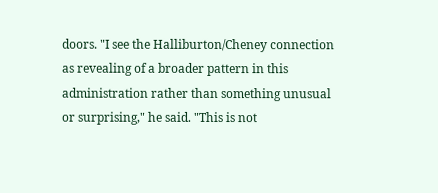doors. "I see the Halliburton/Cheney connection as revealing of a broader pattern in this administration rather than something unusual or surprising," he said. "This is not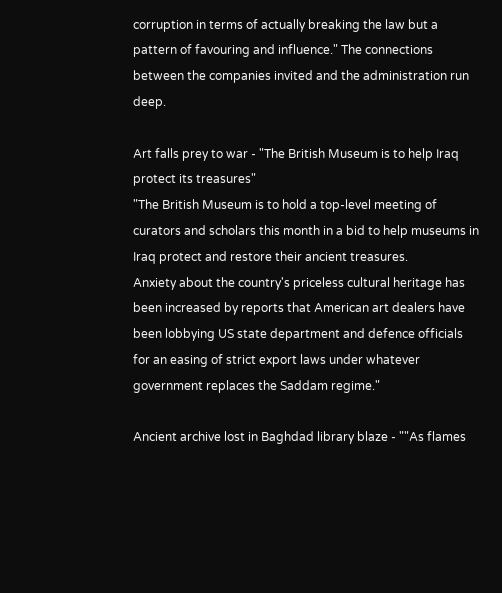corruption in terms of actually breaking the law but a pattern of favouring and influence." The connections between the companies invited and the administration run deep.

Art falls prey to war - "The British Museum is to help Iraq protect its treasures"
"The British Museum is to hold a top-level meeting of curators and scholars this month in a bid to help museums in Iraq protect and restore their ancient treasures.
Anxiety about the country's priceless cultural heritage has been increased by reports that American art dealers have been lobbying US state department and defence officials for an easing of strict export laws under whatever government replaces the Saddam regime."

Ancient archive lost in Baghdad library blaze - ""As flames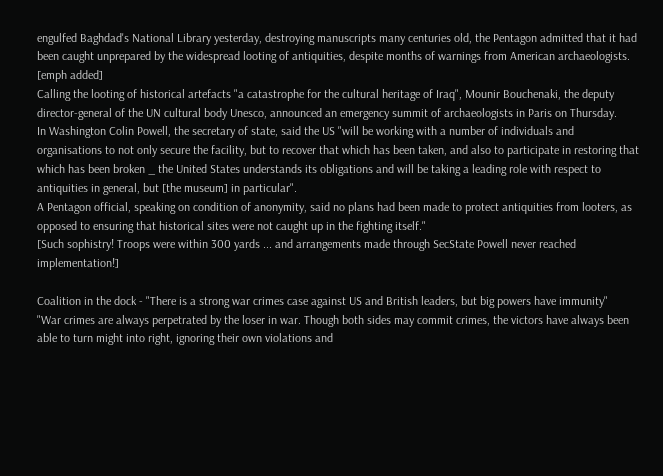engulfed Baghdad's National Library yesterday, destroying manuscripts many centuries old, the Pentagon admitted that it had been caught unprepared by the widespread looting of antiquities, despite months of warnings from American archaeologists. [emph added]
Calling the looting of historical artefacts "a catastrophe for the cultural heritage of Iraq", Mounir Bouchenaki, the deputy director-general of the UN cultural body Unesco, announced an emergency summit of archaeologists in Paris on Thursday.
In Washington Colin Powell, the secretary of state, said the US "will be working with a number of individuals and organisations to not only secure the facility, but to recover that which has been taken, and also to participate in restoring that which has been broken _ the United States understands its obligations and will be taking a leading role with respect to antiquities in general, but [the museum] in particular".
A Pentagon official, speaking on condition of anonymity, said no plans had been made to protect antiquities from looters, as opposed to ensuring that historical sites were not caught up in the fighting itself."
[Such sophistry! Troops were within 300 yards ... and arrangements made through SecState Powell never reached implementation!]

Coalition in the dock - "There is a strong war crimes case against US and British leaders, but big powers have immunity"
"War crimes are always perpetrated by the loser in war. Though both sides may commit crimes, the victors have always been able to turn might into right, ignoring their own violations and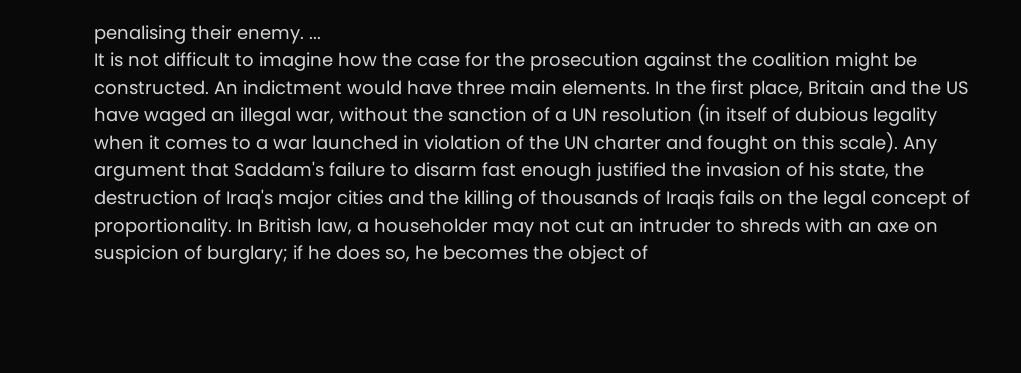penalising their enemy. ...
It is not difficult to imagine how the case for the prosecution against the coalition might be constructed. An indictment would have three main elements. In the first place, Britain and the US have waged an illegal war, without the sanction of a UN resolution (in itself of dubious legality when it comes to a war launched in violation of the UN charter and fought on this scale). Any argument that Saddam's failure to disarm fast enough justified the invasion of his state, the destruction of Iraq's major cities and the killing of thousands of Iraqis fails on the legal concept of proportionality. In British law, a householder may not cut an intruder to shreds with an axe on suspicion of burglary; if he does so, he becomes the object of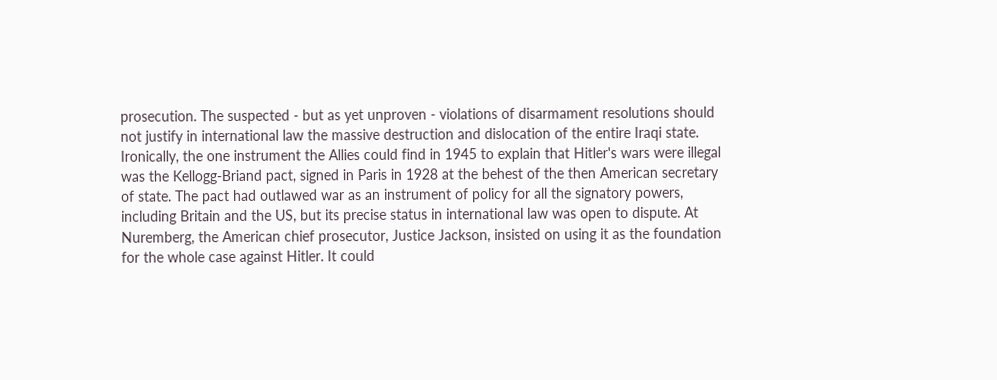prosecution. The suspected - but as yet unproven - violations of disarmament resolutions should not justify in international law the massive destruction and dislocation of the entire Iraqi state.
Ironically, the one instrument the Allies could find in 1945 to explain that Hitler's wars were illegal was the Kellogg-Briand pact, signed in Paris in 1928 at the behest of the then American secretary of state. The pact had outlawed war as an instrument of policy for all the signatory powers, including Britain and the US, but its precise status in international law was open to dispute. At Nuremberg, the American chief prosecutor, Justice Jackson, insisted on using it as the foundation for the whole case against Hitler. It could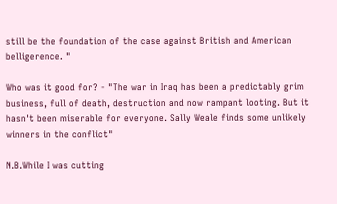still be the foundation of the case against British and American belligerence. "

Who was it good for? - "The war in Iraq has been a predictably grim business, full of death, destruction and now rampant looting. But it hasn't been miserable for everyone. Sally Weale finds some unlikely winners in the conflict"

N.B.While I was cutting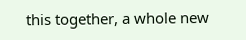this together, a whole new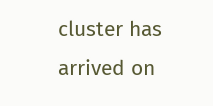cluster has arrived on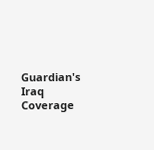Guardian's Iraq Coverage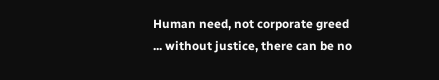Human need, not corporate greed ... without justice, there can be no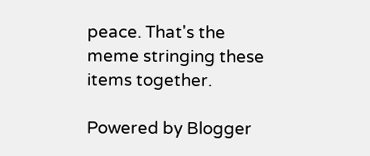peace. That's the meme stringing these items together.

Powered by Blogger